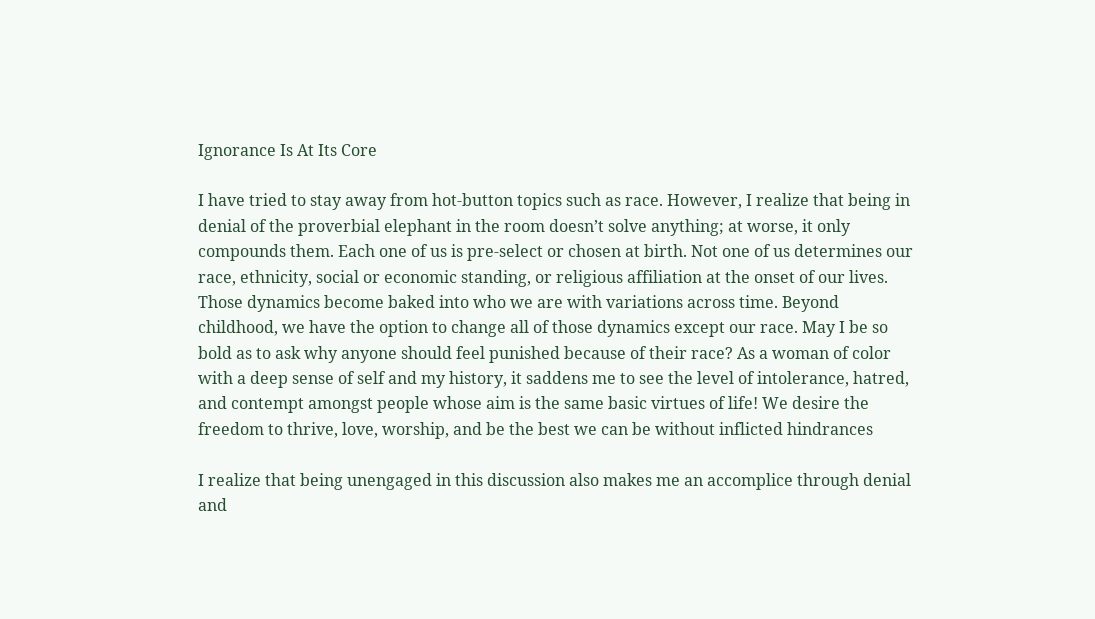Ignorance Is At Its Core

I have tried to stay away from hot-button topics such as race. However, I realize that being in denial of the proverbial elephant in the room doesn’t solve anything; at worse, it only compounds them. Each one of us is pre-select or chosen at birth. Not one of us determines our race, ethnicity, social or economic standing, or religious affiliation at the onset of our lives. Those dynamics become baked into who we are with variations across time. Beyond childhood, we have the option to change all of those dynamics except our race. May I be so bold as to ask why anyone should feel punished because of their race? As a woman of color with a deep sense of self and my history, it saddens me to see the level of intolerance, hatred, and contempt amongst people whose aim is the same basic virtues of life! We desire the freedom to thrive, love, worship, and be the best we can be without inflicted hindrances

I realize that being unengaged in this discussion also makes me an accomplice through denial and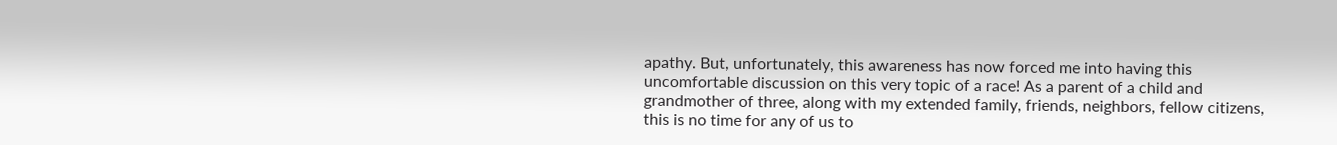apathy. But, unfortunately, this awareness has now forced me into having this uncomfortable discussion on this very topic of a race! As a parent of a child and grandmother of three, along with my extended family, friends, neighbors, fellow citizens, this is no time for any of us to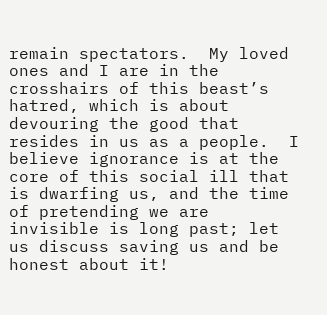remain spectators.  My loved ones and I are in the crosshairs of this beast’s hatred, which is about devouring the good that resides in us as a people.  I believe ignorance is at the core of this social ill that is dwarfing us, and the time of pretending we are invisible is long past; let us discuss saving us and be honest about it!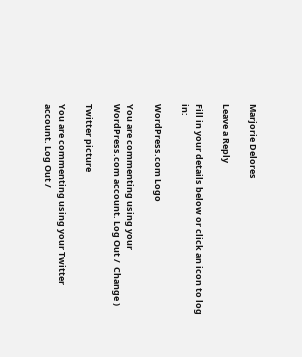Marjorie Delores

Leave a Reply

Fill in your details below or click an icon to log in:

WordPress.com Logo

You are commenting using your WordPress.com account. Log Out /  Change )

Twitter picture

You are commenting using your Twitter account. Log Out /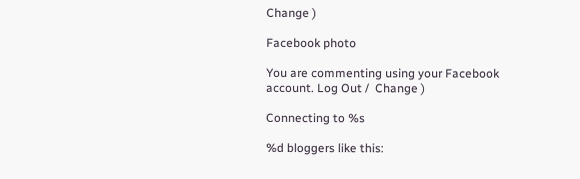Change )

Facebook photo

You are commenting using your Facebook account. Log Out /  Change )

Connecting to %s

%d bloggers like this: